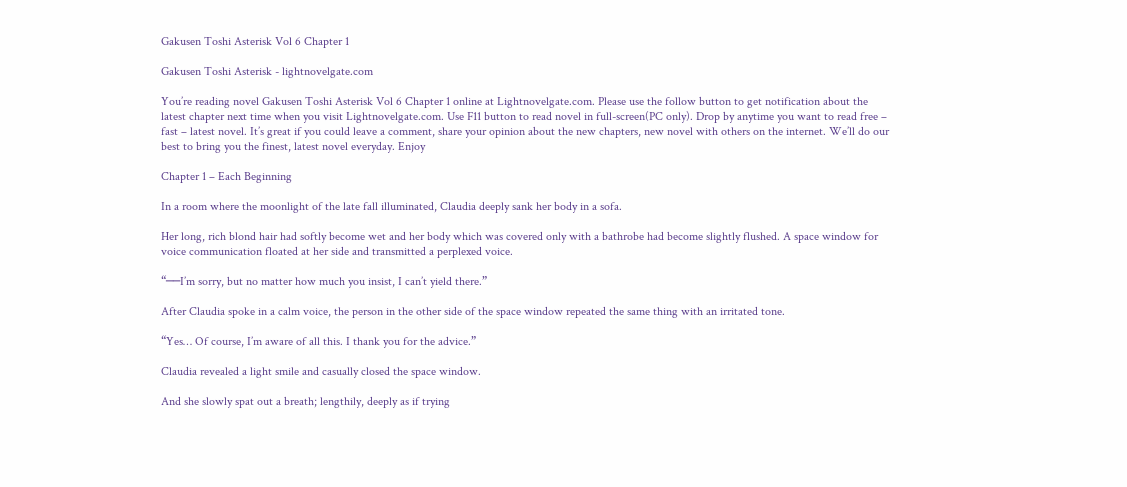Gakusen Toshi Asterisk Vol 6 Chapter 1

Gakusen Toshi Asterisk - lightnovelgate.com

You’re reading novel Gakusen Toshi Asterisk Vol 6 Chapter 1 online at Lightnovelgate.com. Please use the follow button to get notification about the latest chapter next time when you visit Lightnovelgate.com. Use F11 button to read novel in full-screen(PC only). Drop by anytime you want to read free – fast – latest novel. It’s great if you could leave a comment, share your opinion about the new chapters, new novel with others on the internet. We’ll do our best to bring you the finest, latest novel everyday. Enjoy

Chapter 1 – Each Beginning

In a room where the moonlight of the late fall illuminated, Claudia deeply sank her body in a sofa.

Her long, rich blond hair had softly become wet and her body which was covered only with a bathrobe had become slightly flushed. A space window for voice communication floated at her side and transmitted a perplexed voice.

“──I’m sorry, but no matter how much you insist, I can’t yield there.”

After Claudia spoke in a calm voice, the person in the other side of the space window repeated the same thing with an irritated tone.

“Yes… Of course, I’m aware of all this. I thank you for the advice.”

Claudia revealed a light smile and casually closed the space window.

And she slowly spat out a breath; lengthily, deeply as if trying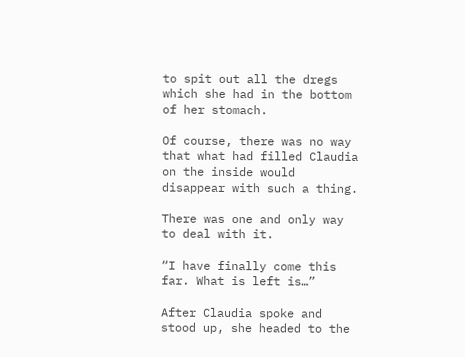to spit out all the dregs which she had in the bottom of her stomach.

Of course, there was no way that what had filled Claudia on the inside would disappear with such a thing.

There was one and only way to deal with it.

“I have finally come this far. What is left is…”

After Claudia spoke and stood up, she headed to the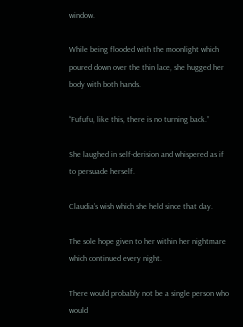window.

While being flooded with the moonlight which poured down over the thin lace, she hugged her body with both hands.

“Fufufu, like this, there is no turning back.”

She laughed in self-derision and whispered as if to persuade herself.

Claudia’s wish which she held since that day.

The sole hope given to her within her nightmare which continued every night.

There would probably not be a single person who would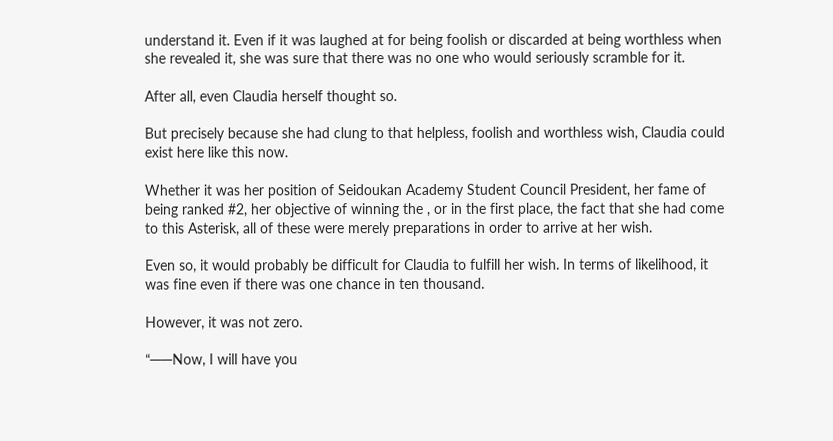understand it. Even if it was laughed at for being foolish or discarded at being worthless when she revealed it, she was sure that there was no one who would seriously scramble for it.

After all, even Claudia herself thought so.

But precisely because she had clung to that helpless, foolish and worthless wish, Claudia could exist here like this now.

Whether it was her position of Seidoukan Academy Student Council President, her fame of being ranked #2, her objective of winning the , or in the first place, the fact that she had come to this Asterisk, all of these were merely preparations in order to arrive at her wish.

Even so, it would probably be difficult for Claudia to fulfill her wish. In terms of likelihood, it was fine even if there was one chance in ten thousand.

However, it was not zero.

“──Now, I will have you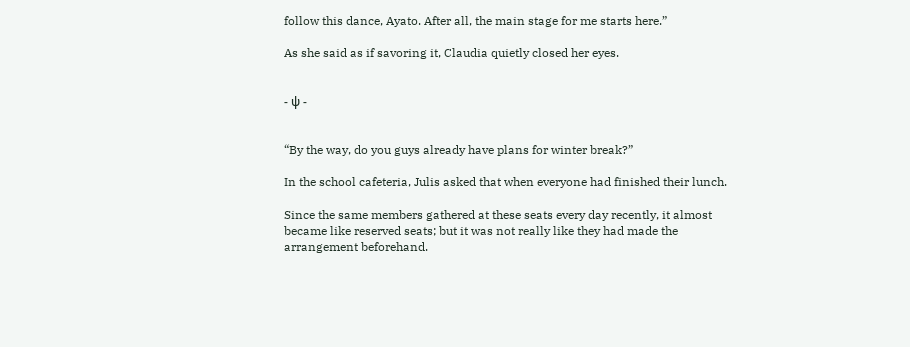follow this dance, Ayato. After all, the main stage for me starts here.”

As she said as if savoring it, Claudia quietly closed her eyes.


- ψ -


“By the way, do you guys already have plans for winter break?”

In the school cafeteria, Julis asked that when everyone had finished their lunch.

Since the same members gathered at these seats every day recently, it almost became like reserved seats; but it was not really like they had made the arrangement beforehand.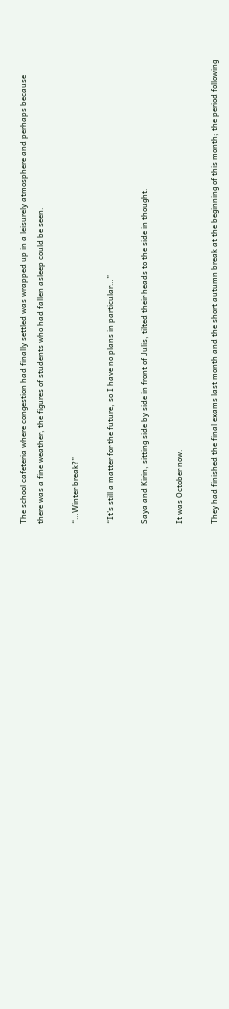The school cafeteria where congestion had finally settled was wrapped up in a leisurely atmosphere and perhaps because there was a fine weather, the figures of students who had fallen asleep could be seen.

“…Winter break?”

“It’s still a matter for the future, so I have no plans in particular…”

Saya and Kirin, sitting side by side in front of Julis, tilted their heads to the side in thought.

It was October now.

They had finished the final exams last month and the short autumn break at the beginning of this month; the period following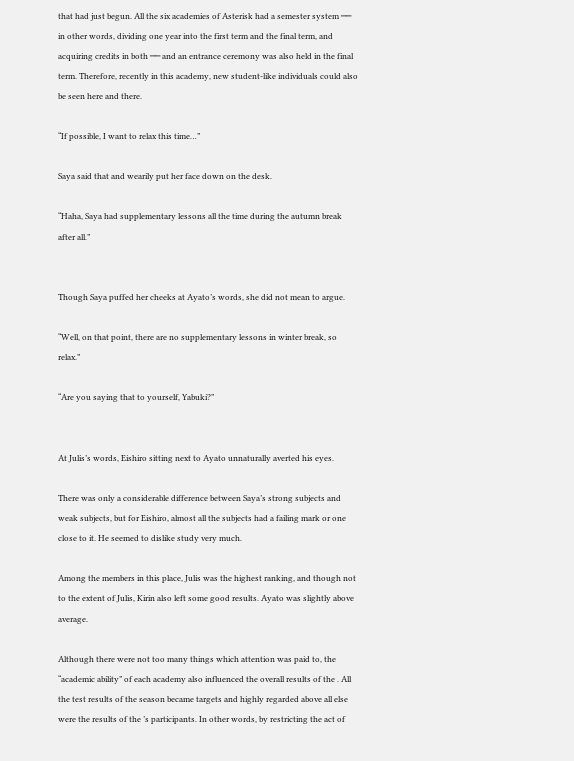that had just begun. All the six academies of Asterisk had a semester system ── in other words, dividing one year into the first term and the final term, and acquiring credits in both ── and an entrance ceremony was also held in the final term. Therefore, recently in this academy, new student-like individuals could also be seen here and there.

“If possible, I want to relax this time…”

Saya said that and wearily put her face down on the desk.

“Haha, Saya had supplementary lessons all the time during the autumn break after all.”


Though Saya puffed her cheeks at Ayato’s words, she did not mean to argue.

“Well, on that point, there are no supplementary lessons in winter break, so relax.”

“Are you saying that to yourself, Yabuki?”


At Julis’s words, Eishiro sitting next to Ayato unnaturally averted his eyes.

There was only a considerable difference between Saya’s strong subjects and weak subjects, but for Eishiro, almost all the subjects had a failing mark or one close to it. He seemed to dislike study very much.

Among the members in this place, Julis was the highest ranking, and though not to the extent of Julis, Kirin also left some good results. Ayato was slightly above average.

Although there were not too many things which attention was paid to, the “academic ability” of each academy also influenced the overall results of the . All the test results of the season became targets and highly regarded above all else were the results of the ’s participants. In other words, by restricting the act of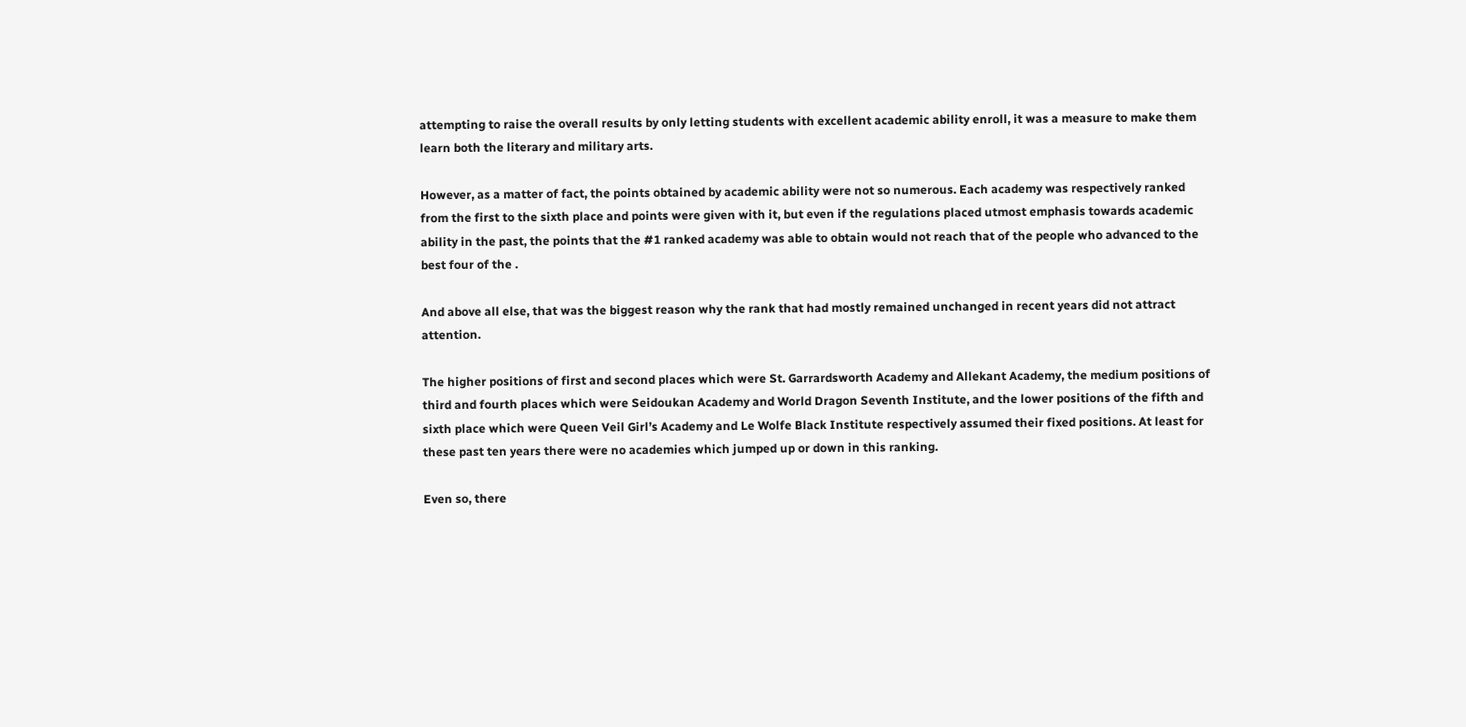attempting to raise the overall results by only letting students with excellent academic ability enroll, it was a measure to make them learn both the literary and military arts.

However, as a matter of fact, the points obtained by academic ability were not so numerous. Each academy was respectively ranked from the first to the sixth place and points were given with it, but even if the regulations placed utmost emphasis towards academic ability in the past, the points that the #1 ranked academy was able to obtain would not reach that of the people who advanced to the best four of the .

And above all else, that was the biggest reason why the rank that had mostly remained unchanged in recent years did not attract attention.

The higher positions of first and second places which were St. Garrardsworth Academy and Allekant Academy, the medium positions of third and fourth places which were Seidoukan Academy and World Dragon Seventh Institute, and the lower positions of the fifth and sixth place which were Queen Veil Girl’s Academy and Le Wolfe Black Institute respectively assumed their fixed positions. At least for these past ten years there were no academies which jumped up or down in this ranking.

Even so, there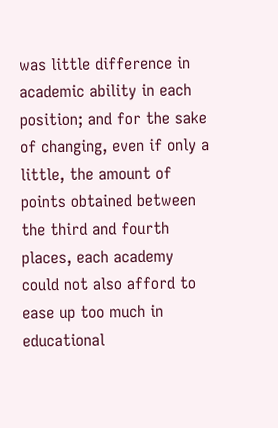was little difference in academic ability in each position; and for the sake of changing, even if only a little, the amount of points obtained between the third and fourth places, each academy could not also afford to ease up too much in educational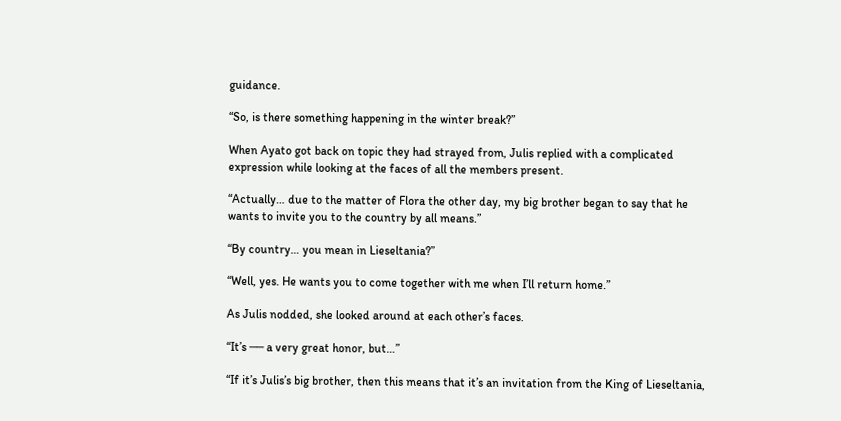guidance.

“So, is there something happening in the winter break?”

When Ayato got back on topic they had strayed from, Julis replied with a complicated expression while looking at the faces of all the members present.

“Actually… due to the matter of Flora the other day, my big brother began to say that he wants to invite you to the country by all means.”

“By country… you mean in Lieseltania?”

“Well, yes. He wants you to come together with me when I’ll return home.”

As Julis nodded, she looked around at each other’s faces.

“It’s ── a very great honor, but…”

“If it’s Julis’s big brother, then this means that it’s an invitation from the King of Lieseltania,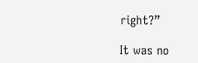right?”

It was no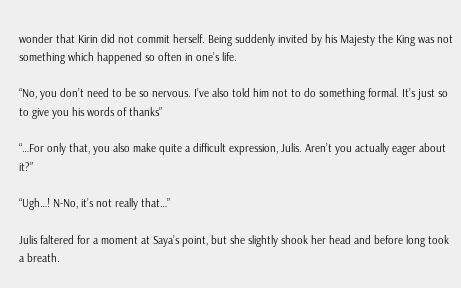wonder that Kirin did not commit herself. Being suddenly invited by his Majesty the King was not something which happened so often in one’s life.

“No, you don’t need to be so nervous. I’ve also told him not to do something formal. It’s just so to give you his words of thanks”

“…For only that, you also make quite a difficult expression, Julis. Aren’t you actually eager about it?”

“Ugh…! N-No, it’s not really that…”

Julis faltered for a moment at Saya’s point, but she slightly shook her head and before long took a breath.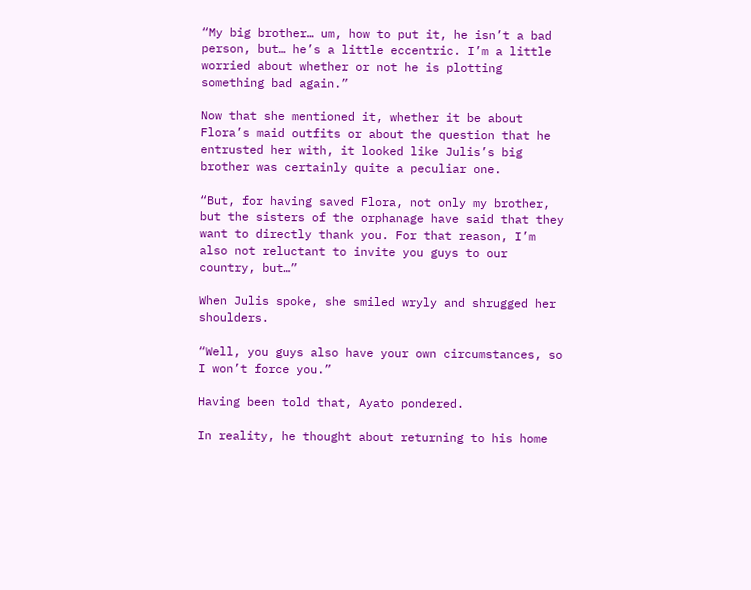“My big brother… um, how to put it, he isn’t a bad person, but… he’s a little eccentric. I’m a little worried about whether or not he is plotting something bad again.”

Now that she mentioned it, whether it be about Flora’s maid outfits or about the question that he entrusted her with, it looked like Julis’s big brother was certainly quite a peculiar one.

“But, for having saved Flora, not only my brother, but the sisters of the orphanage have said that they want to directly thank you. For that reason, I’m also not reluctant to invite you guys to our country, but…”

When Julis spoke, she smiled wryly and shrugged her shoulders.

“Well, you guys also have your own circumstances, so I won’t force you.”

Having been told that, Ayato pondered.

In reality, he thought about returning to his home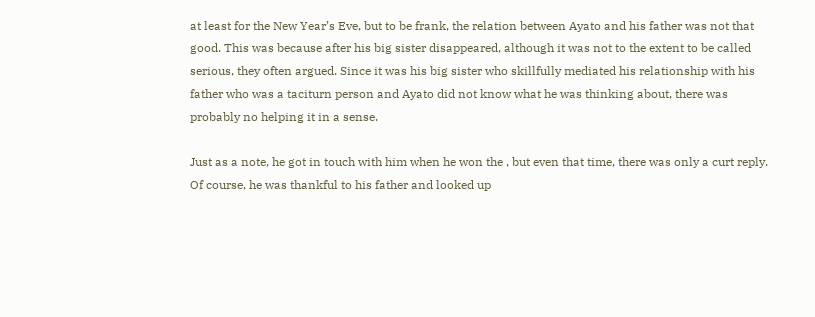at least for the New Year’s Eve, but to be frank, the relation between Ayato and his father was not that good. This was because after his big sister disappeared, although it was not to the extent to be called serious, they often argued. Since it was his big sister who skillfully mediated his relationship with his father who was a taciturn person and Ayato did not know what he was thinking about, there was probably no helping it in a sense.

Just as a note, he got in touch with him when he won the , but even that time, there was only a curt reply. Of course, he was thankful to his father and looked up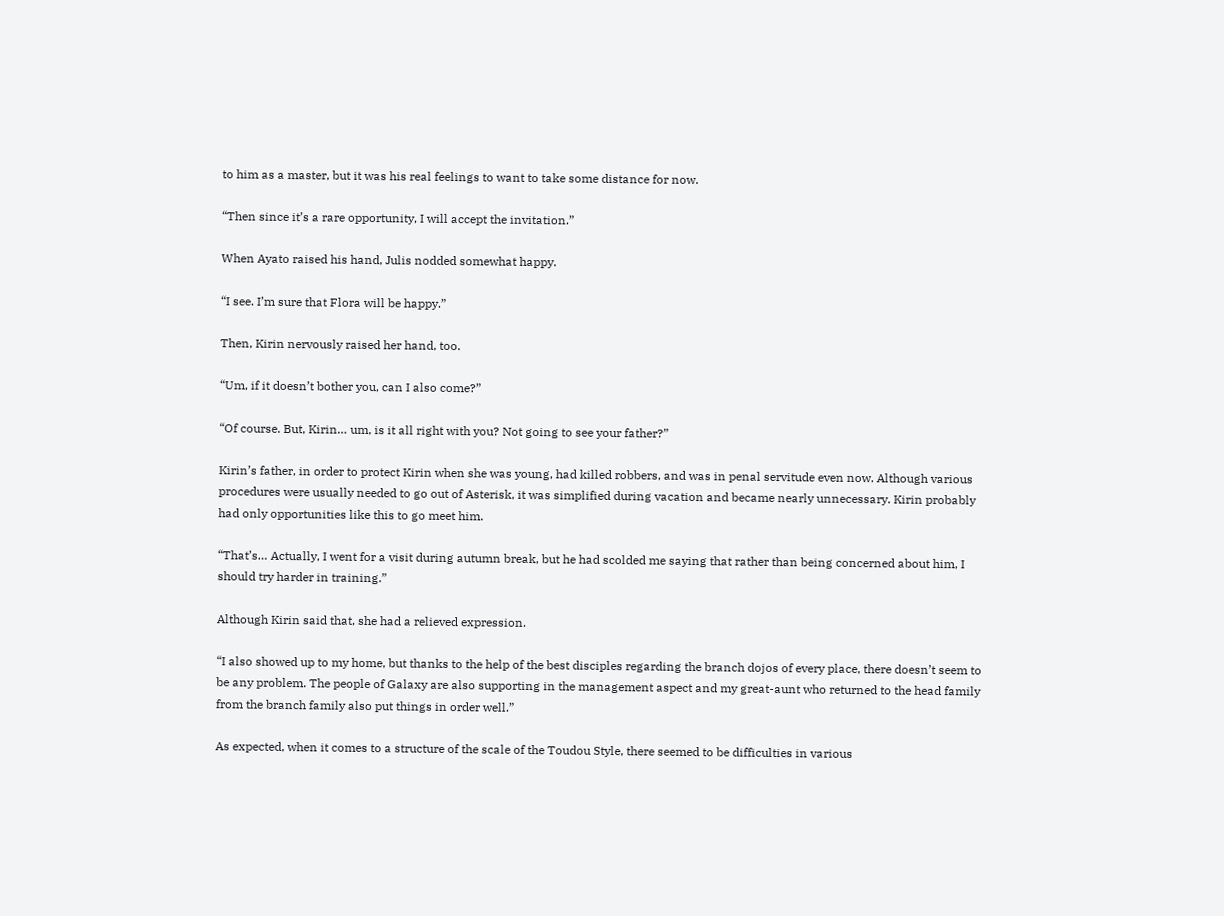to him as a master, but it was his real feelings to want to take some distance for now.

“Then since it’s a rare opportunity, I will accept the invitation.”

When Ayato raised his hand, Julis nodded somewhat happy.

“I see. I’m sure that Flora will be happy.”

Then, Kirin nervously raised her hand, too.

“Um, if it doesn’t bother you, can I also come?”

“Of course. But, Kirin… um, is it all right with you? Not going to see your father?”

Kirin’s father, in order to protect Kirin when she was young, had killed robbers, and was in penal servitude even now. Although various procedures were usually needed to go out of Asterisk, it was simplified during vacation and became nearly unnecessary. Kirin probably had only opportunities like this to go meet him.

“That’s… Actually, I went for a visit during autumn break, but he had scolded me saying that rather than being concerned about him, I should try harder in training.”

Although Kirin said that, she had a relieved expression.

“I also showed up to my home, but thanks to the help of the best disciples regarding the branch dojos of every place, there doesn’t seem to be any problem. The people of Galaxy are also supporting in the management aspect and my great-aunt who returned to the head family from the branch family also put things in order well.”

As expected, when it comes to a structure of the scale of the Toudou Style, there seemed to be difficulties in various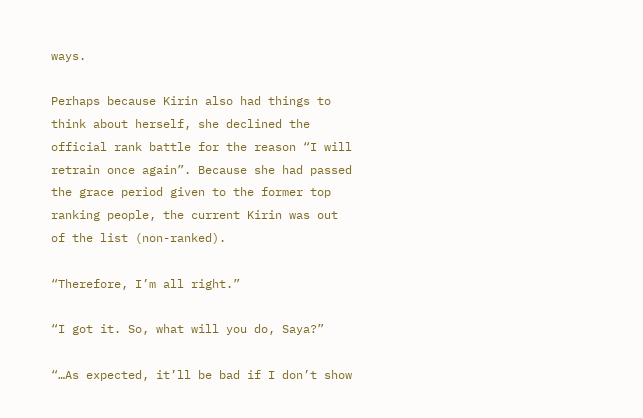ways.

Perhaps because Kirin also had things to think about herself, she declined the official rank battle for the reason “I will retrain once again”. Because she had passed the grace period given to the former top ranking people, the current Kirin was out of the list (non-ranked).

“Therefore, I’m all right.”

“I got it. So, what will you do, Saya?”

“…As expected, it’ll be bad if I don’t show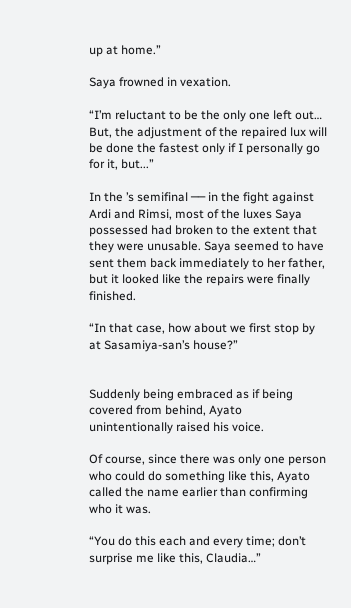up at home.”

Saya frowned in vexation.

“I’m reluctant to be the only one left out… But, the adjustment of the repaired lux will be done the fastest only if I personally go for it, but...”

In the ’s semifinal ── in the fight against Ardi and Rimsi, most of the luxes Saya possessed had broken to the extent that they were unusable. Saya seemed to have sent them back immediately to her father, but it looked like the repairs were finally finished.

“In that case, how about we first stop by at Sasamiya-san’s house?”


Suddenly being embraced as if being covered from behind, Ayato unintentionally raised his voice.

Of course, since there was only one person who could do something like this, Ayato called the name earlier than confirming who it was.

“You do this each and every time; don’t surprise me like this, Claudia…”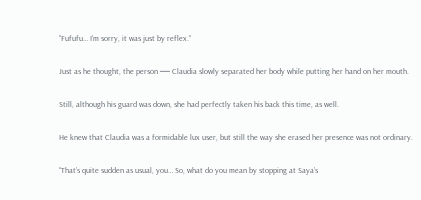“Fufufu… I’m sorry, it was just by reflex.”

Just as he thought, the person ── Claudia slowly separated her body while putting her hand on her mouth.

Still, although his guard was down, she had perfectly taken his back this time, as well.

He knew that Claudia was a formidable lux user, but still the way she erased her presence was not ordinary.

“That’s quite sudden as usual, you… So, what do you mean by stopping at Saya’s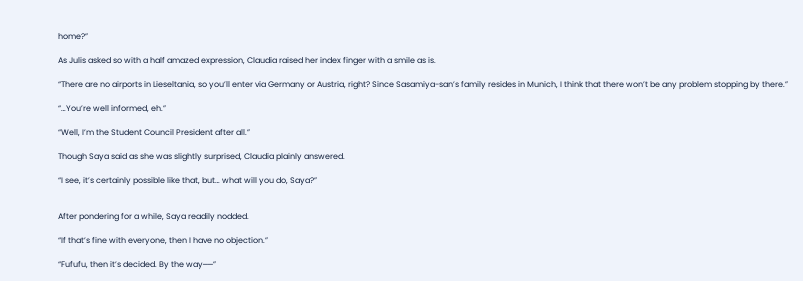home?”

As Julis asked so with a half amazed expression, Claudia raised her index finger with a smile as is.

“There are no airports in Lieseltania, so you’ll enter via Germany or Austria, right? Since Sasamiya-san’s family resides in Munich, I think that there won’t be any problem stopping by there.”

“…You’re well informed, eh.”

“Well, I’m the Student Council President after all.”

Though Saya said as she was slightly surprised, Claudia plainly answered.

“I see, it’s certainly possible like that, but… what will you do, Saya?”


After pondering for a while, Saya readily nodded.

“If that’s fine with everyone, then I have no objection.”

“Fufufu, then it’s decided. By the way──”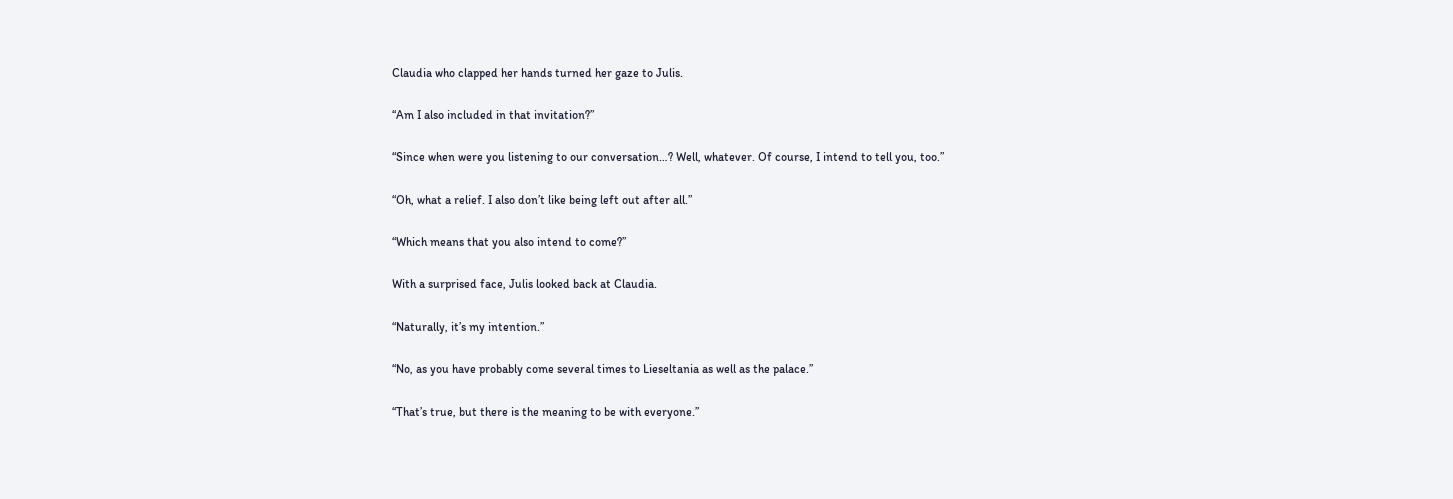Claudia who clapped her hands turned her gaze to Julis.

“Am I also included in that invitation?”

“Since when were you listening to our conversation…? Well, whatever. Of course, I intend to tell you, too.”

“Oh, what a relief. I also don’t like being left out after all.”

“Which means that you also intend to come?”

With a surprised face, Julis looked back at Claudia.

“Naturally, it’s my intention.”

“No, as you have probably come several times to Lieseltania as well as the palace.”

“That’s true, but there is the meaning to be with everyone.”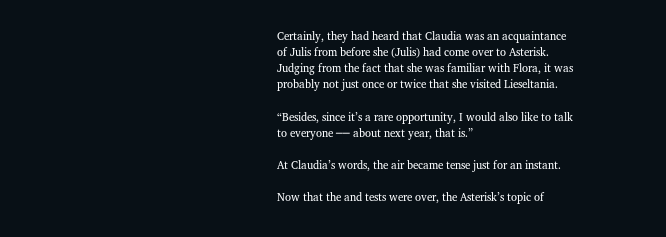Certainly, they had heard that Claudia was an acquaintance of Julis from before she (Julis) had come over to Asterisk. Judging from the fact that she was familiar with Flora, it was probably not just once or twice that she visited Lieseltania.

“Besides, since it’s a rare opportunity, I would also like to talk to everyone ── about next year, that is.”

At Claudia’s words, the air became tense just for an instant.

Now that the and tests were over, the Asterisk’s topic of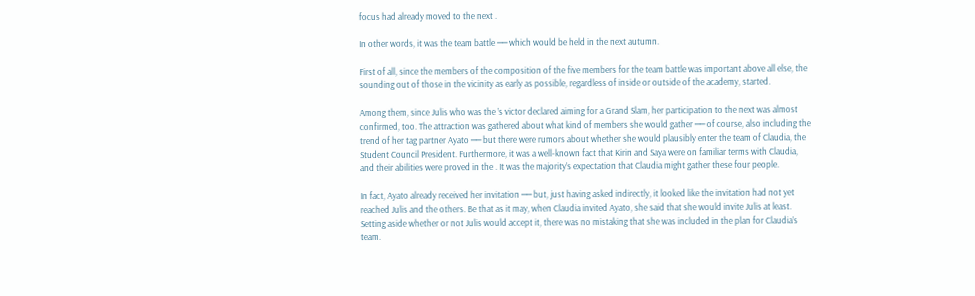focus had already moved to the next .

In other words, it was the team battle ── which would be held in the next autumn.

First of all, since the members of the composition of the five members for the team battle was important above all else, the sounding out of those in the vicinity as early as possible, regardless of inside or outside of the academy, started.

Among them, since Julis who was the ’s victor declared aiming for a Grand Slam, her participation to the next was almost confirmed, too. The attraction was gathered about what kind of members she would gather ── of course, also including the trend of her tag partner Ayato ── but there were rumors about whether she would plausibly enter the team of Claudia, the Student Council President. Furthermore, it was a well-known fact that Kirin and Saya were on familiar terms with Claudia, and their abilities were proved in the . It was the majority’s expectation that Claudia might gather these four people.

In fact, Ayato already received her invitation ── but, just having asked indirectly, it looked like the invitation had not yet reached Julis and the others. Be that as it may, when Claudia invited Ayato, she said that she would invite Julis at least. Setting aside whether or not Julis would accept it, there was no mistaking that she was included in the plan for Claudia’s team.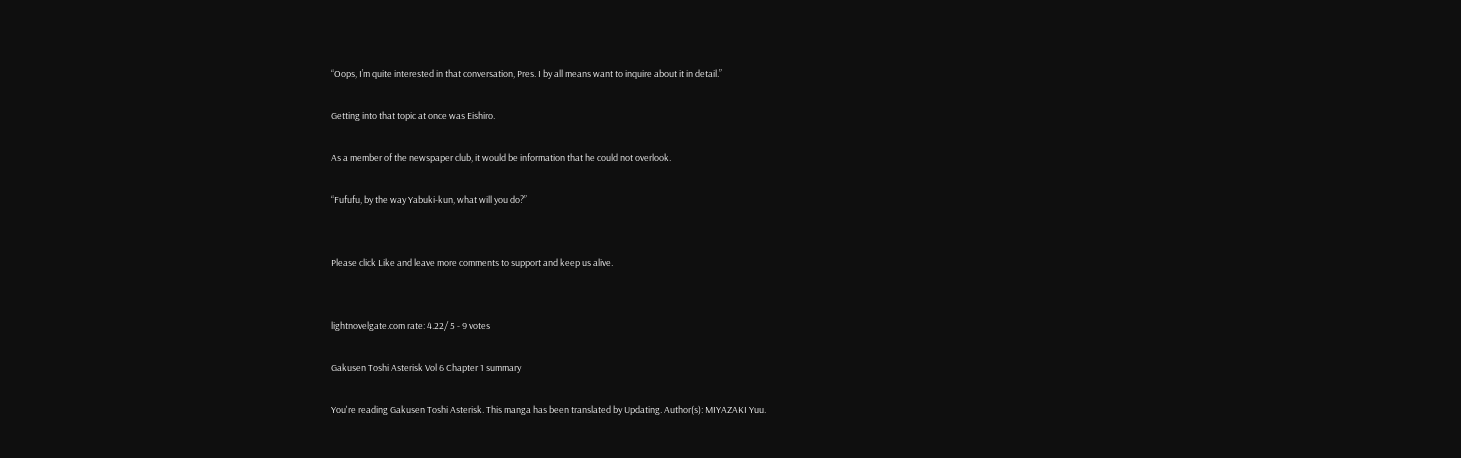“Oops, I’m quite interested in that conversation, Pres. I by all means want to inquire about it in detail.”

Getting into that topic at once was Eishiro.

As a member of the newspaper club, it would be information that he could not overlook.

“Fufufu, by the way Yabuki-kun, what will you do?”


Please click Like and leave more comments to support and keep us alive.


lightnovelgate.com rate: 4.22/ 5 - 9 votes

Gakusen Toshi Asterisk Vol 6 Chapter 1 summary

You're reading Gakusen Toshi Asterisk. This manga has been translated by Updating. Author(s): MIYAZAKI Yuu.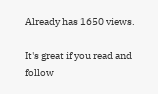Already has 1650 views.

It's great if you read and follow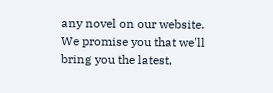any novel on our website. We promise you that we'll bring you the latest,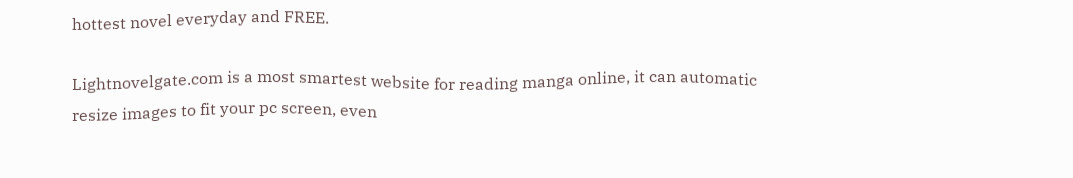hottest novel everyday and FREE.

Lightnovelgate.com is a most smartest website for reading manga online, it can automatic resize images to fit your pc screen, even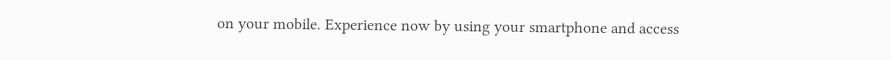on your mobile. Experience now by using your smartphone and access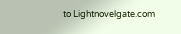to Lightnovelgate.com